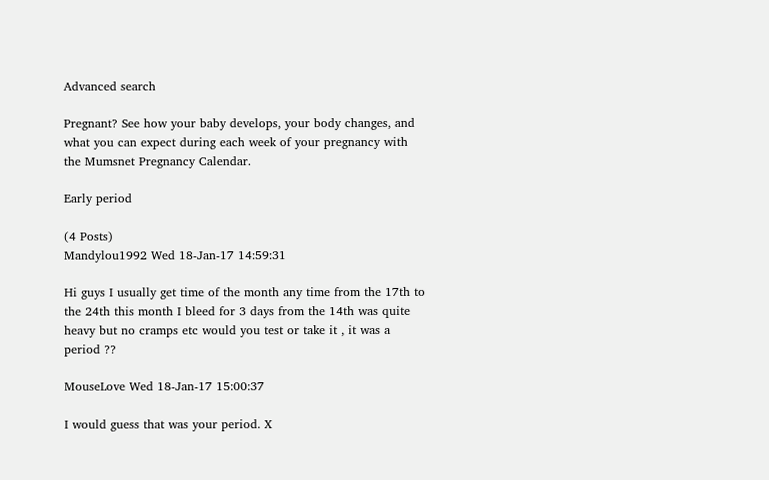Advanced search

Pregnant? See how your baby develops, your body changes, and what you can expect during each week of your pregnancy with the Mumsnet Pregnancy Calendar.

Early period

(4 Posts)
Mandylou1992 Wed 18-Jan-17 14:59:31

Hi guys I usually get time of the month any time from the 17th to the 24th this month I bleed for 3 days from the 14th was quite heavy but no cramps etc would you test or take it , it was a period ??

MouseLove Wed 18-Jan-17 15:00:37

I would guess that was your period. X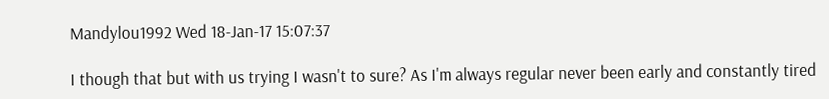Mandylou1992 Wed 18-Jan-17 15:07:37

I though that but with us trying I wasn't to sure? As I'm always regular never been early and constantly tired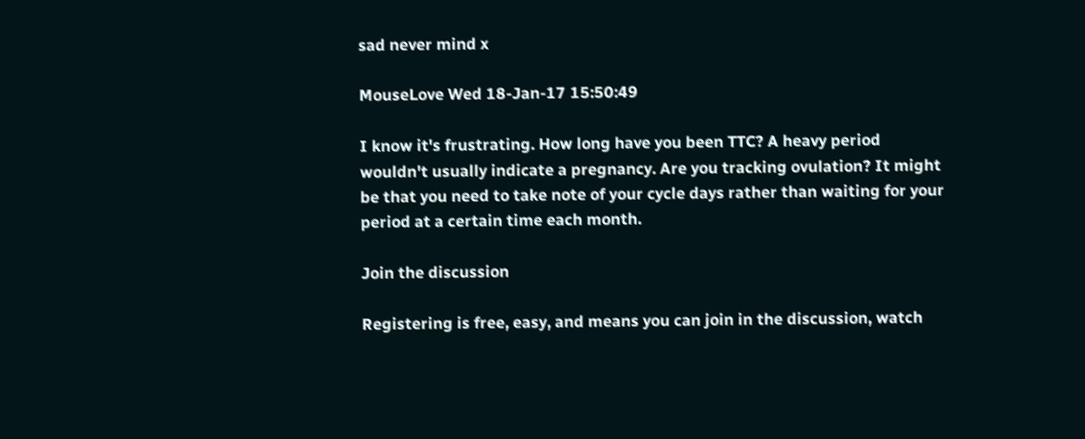sad never mind x

MouseLove Wed 18-Jan-17 15:50:49

I know it's frustrating. How long have you been TTC? A heavy period wouldn't usually indicate a pregnancy. Are you tracking ovulation? It might be that you need to take note of your cycle days rather than waiting for your period at a certain time each month.

Join the discussion

Registering is free, easy, and means you can join in the discussion, watch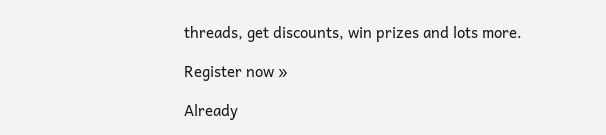threads, get discounts, win prizes and lots more.

Register now »

Already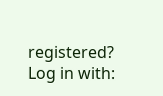registered? Log in with: